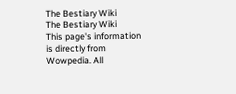The Bestiary Wiki
The Bestiary Wiki
This page's information is directly from Wowpedia. All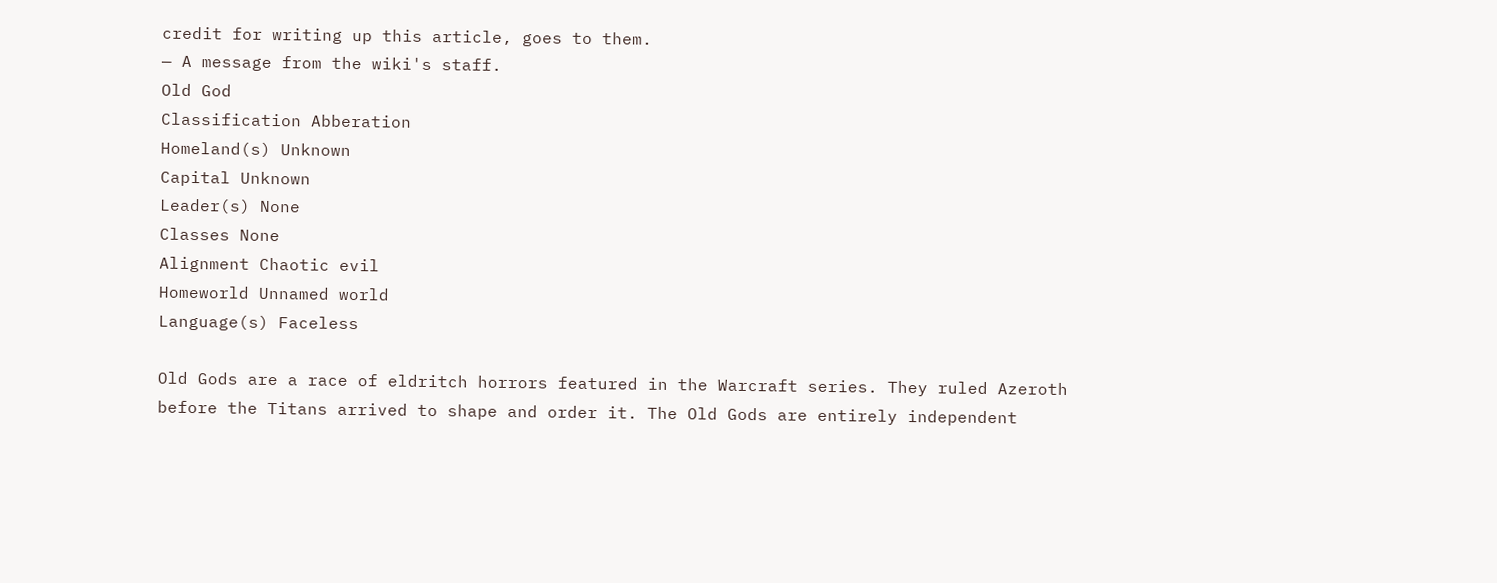credit for writing up this article, goes to them.
— A message from the wiki's staff.
Old God
Classification Abberation
Homeland(s) Unknown
Capital Unknown
Leader(s) None
Classes None
Alignment Chaotic evil
Homeworld Unnamed world
Language(s) Faceless

Old Gods are a race of eldritch horrors featured in the Warcraft series. They ruled Azeroth before the Titans arrived to shape and order it. The Old Gods are entirely independent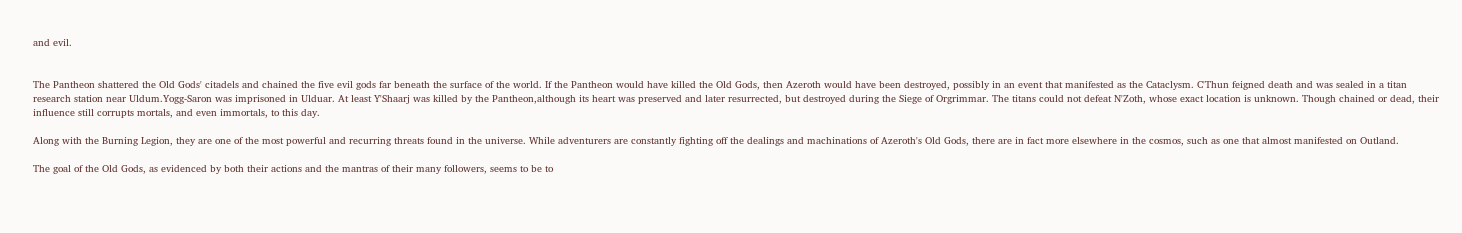and evil.


The Pantheon shattered the Old Gods' citadels and chained the five evil gods far beneath the surface of the world. If the Pantheon would have killed the Old Gods, then Azeroth would have been destroyed, possibly in an event that manifested as the Cataclysm. C'Thun feigned death and was sealed in a titan research station near Uldum.Yogg-Saron was imprisoned in Ulduar. At least Y'Shaarj was killed by the Pantheon,although its heart was preserved and later resurrected, but destroyed during the Siege of Orgrimmar. The titans could not defeat N'Zoth, whose exact location is unknown. Though chained or dead, their influence still corrupts mortals, and even immortals, to this day.

Along with the Burning Legion, they are one of the most powerful and recurring threats found in the universe. While adventurers are constantly fighting off the dealings and machinations of Azeroth's Old Gods, there are in fact more elsewhere in the cosmos, such as one that almost manifested on Outland.

The goal of the Old Gods, as evidenced by both their actions and the mantras of their many followers, seems to be to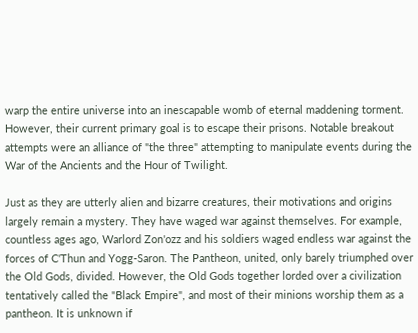warp the entire universe into an inescapable womb of eternal maddening torment. However, their current primary goal is to escape their prisons. Notable breakout attempts were an alliance of "the three" attempting to manipulate events during the War of the Ancients and the Hour of Twilight.

Just as they are utterly alien and bizarre creatures, their motivations and origins largely remain a mystery. They have waged war against themselves. For example, countless ages ago, Warlord Zon'ozz and his soldiers waged endless war against the forces of C'Thun and Yogg-Saron. The Pantheon, united, only barely triumphed over the Old Gods, divided. However, the Old Gods together lorded over a civilization tentatively called the "Black Empire", and most of their minions worship them as a pantheon. It is unknown if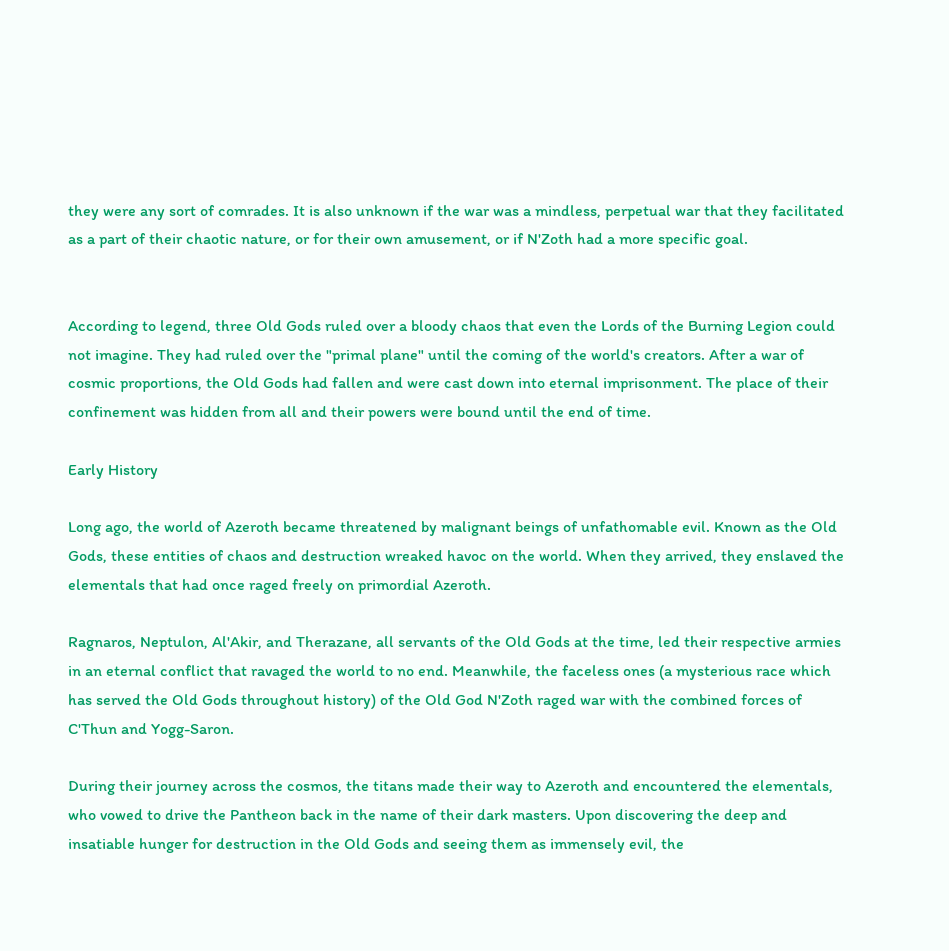they were any sort of comrades. It is also unknown if the war was a mindless, perpetual war that they facilitated as a part of their chaotic nature, or for their own amusement, or if N'Zoth had a more specific goal.


According to legend, three Old Gods ruled over a bloody chaos that even the Lords of the Burning Legion could not imagine. They had ruled over the "primal plane" until the coming of the world's creators. After a war of cosmic proportions, the Old Gods had fallen and were cast down into eternal imprisonment. The place of their confinement was hidden from all and their powers were bound until the end of time.

Early History

Long ago, the world of Azeroth became threatened by malignant beings of unfathomable evil. Known as the Old Gods, these entities of chaos and destruction wreaked havoc on the world. When they arrived, they enslaved the elementals that had once raged freely on primordial Azeroth.

Ragnaros, Neptulon, Al'Akir, and Therazane, all servants of the Old Gods at the time, led their respective armies in an eternal conflict that ravaged the world to no end. Meanwhile, the faceless ones (a mysterious race which has served the Old Gods throughout history) of the Old God N'Zoth raged war with the combined forces of C'Thun and Yogg-Saron.

During their journey across the cosmos, the titans made their way to Azeroth and encountered the elementals, who vowed to drive the Pantheon back in the name of their dark masters. Upon discovering the deep and insatiable hunger for destruction in the Old Gods and seeing them as immensely evil, the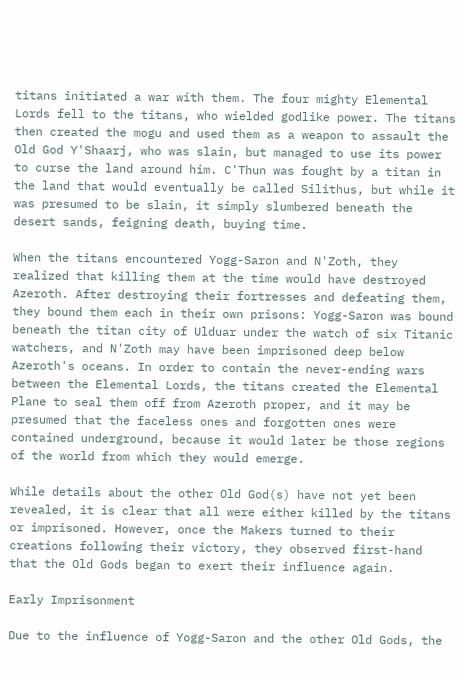titans initiated a war with them. The four mighty Elemental Lords fell to the titans, who wielded godlike power. The titans then created the mogu and used them as a weapon to assault the Old God Y'Shaarj, who was slain, but managed to use its power to curse the land around him. C'Thun was fought by a titan in the land that would eventually be called Silithus, but while it was presumed to be slain, it simply slumbered beneath the desert sands, feigning death, buying time.

When the titans encountered Yogg-Saron and N'Zoth, they realized that killing them at the time would have destroyed Azeroth. After destroying their fortresses and defeating them, they bound them each in their own prisons: Yogg-Saron was bound beneath the titan city of Ulduar under the watch of six Titanic watchers, and N'Zoth may have been imprisoned deep below Azeroth's oceans. In order to contain the never-ending wars between the Elemental Lords, the titans created the Elemental Plane to seal them off from Azeroth proper, and it may be presumed that the faceless ones and forgotten ones were contained underground, because it would later be those regions of the world from which they would emerge.

While details about the other Old God(s) have not yet been revealed, it is clear that all were either killed by the titans or imprisoned. However, once the Makers turned to their creations following their victory, they observed first-hand that the Old Gods began to exert their influence again.

Early Imprisonment

Due to the influence of Yogg-Saron and the other Old Gods, the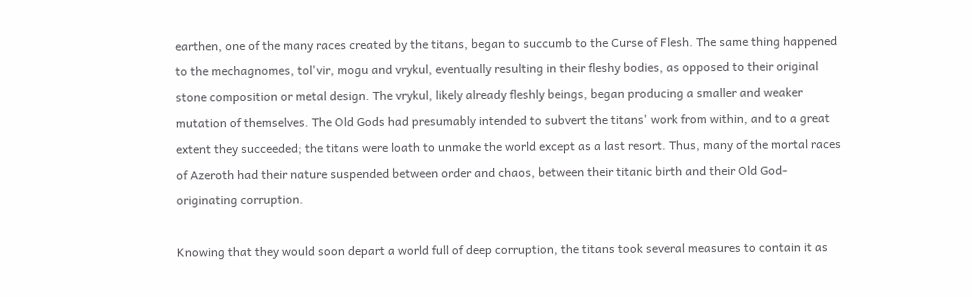earthen, one of the many races created by the titans, began to succumb to the Curse of Flesh. The same thing happened to the mechagnomes, tol'vir, mogu and vrykul, eventually resulting in their fleshy bodies, as opposed to their original stone composition or metal design. The vrykul, likely already fleshly beings, began producing a smaller and weaker mutation of themselves. The Old Gods had presumably intended to subvert the titans' work from within, and to a great extent they succeeded; the titans were loath to unmake the world except as a last resort. Thus, many of the mortal races of Azeroth had their nature suspended between order and chaos, between their titanic birth and their Old God-originating corruption.

Knowing that they would soon depart a world full of deep corruption, the titans took several measures to contain it as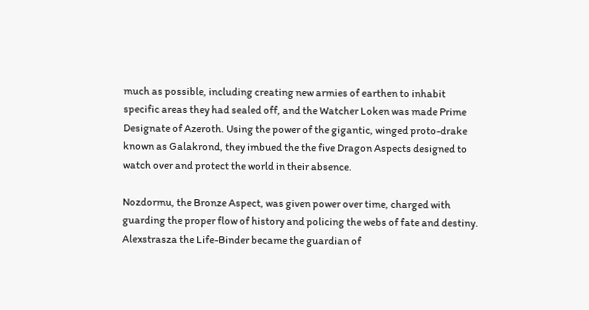much as possible, including creating new armies of earthen to inhabit specific areas they had sealed off, and the Watcher Loken was made Prime Designate of Azeroth. Using the power of the gigantic, winged proto-drake known as Galakrond, they imbued the the five Dragon Aspects designed to watch over and protect the world in their absence.

Nozdormu, the Bronze Aspect, was given power over time, charged with guarding the proper flow of history and policing the webs of fate and destiny. Alexstrasza the Life-Binder became the guardian of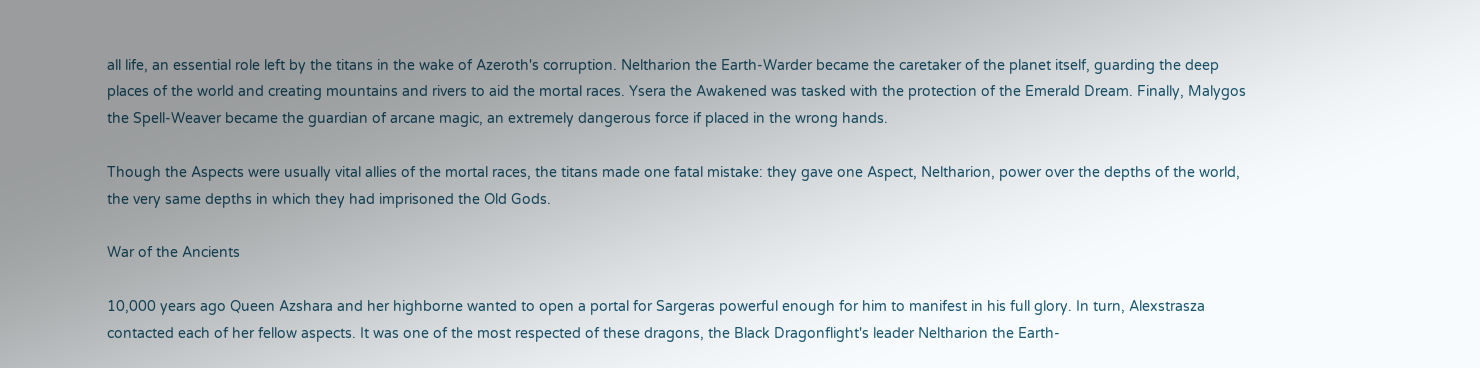all life, an essential role left by the titans in the wake of Azeroth's corruption. Neltharion the Earth-Warder became the caretaker of the planet itself, guarding the deep places of the world and creating mountains and rivers to aid the mortal races. Ysera the Awakened was tasked with the protection of the Emerald Dream. Finally, Malygos the Spell-Weaver became the guardian of arcane magic, an extremely dangerous force if placed in the wrong hands.

Though the Aspects were usually vital allies of the mortal races, the titans made one fatal mistake: they gave one Aspect, Neltharion, power over the depths of the world, the very same depths in which they had imprisoned the Old Gods.

War of the Ancients

10,000 years ago Queen Azshara and her highborne wanted to open a portal for Sargeras powerful enough for him to manifest in his full glory. In turn, Alexstrasza contacted each of her fellow aspects. It was one of the most respected of these dragons, the Black Dragonflight's leader Neltharion the Earth-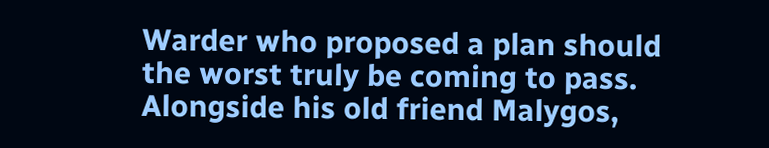Warder who proposed a plan should the worst truly be coming to pass. Alongside his old friend Malygos,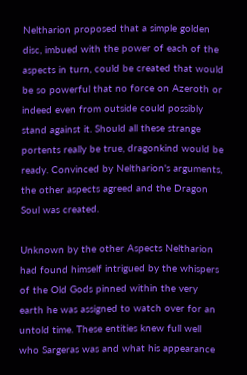Neltharion proposed that a simple golden disc, imbued with the power of each of the aspects in turn, could be created that would be so powerful that no force on Azeroth or indeed even from outside could possibly stand against it. Should all these strange portents really be true, dragonkind would be ready. Convinced by Neltharion's arguments, the other aspects agreed and the Dragon Soul was created.

Unknown by the other Aspects Neltharion had found himself intrigued by the whispers of the Old Gods pinned within the very earth he was assigned to watch over for an untold time. These entities knew full well who Sargeras was and what his appearance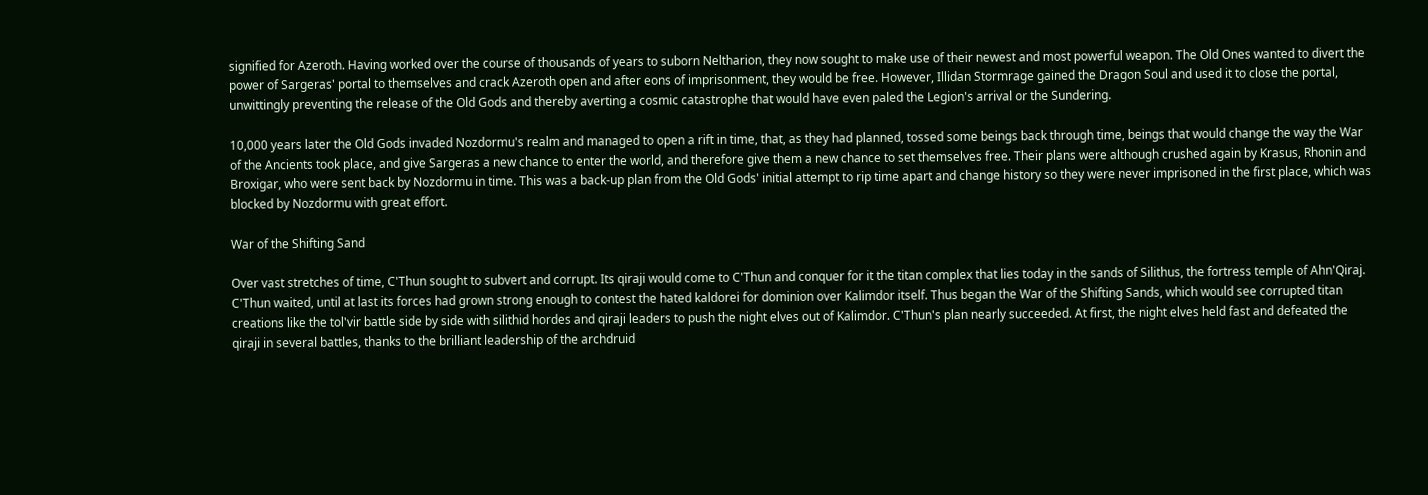signified for Azeroth. Having worked over the course of thousands of years to suborn Neltharion, they now sought to make use of their newest and most powerful weapon. The Old Ones wanted to divert the power of Sargeras' portal to themselves and crack Azeroth open and after eons of imprisonment, they would be free. However, Illidan Stormrage gained the Dragon Soul and used it to close the portal, unwittingly preventing the release of the Old Gods and thereby averting a cosmic catastrophe that would have even paled the Legion's arrival or the Sundering.

10,000 years later the Old Gods invaded Nozdormu's realm and managed to open a rift in time, that, as they had planned, tossed some beings back through time, beings that would change the way the War of the Ancients took place, and give Sargeras a new chance to enter the world, and therefore give them a new chance to set themselves free. Their plans were although crushed again by Krasus, Rhonin and Broxigar, who were sent back by Nozdormu in time. This was a back-up plan from the Old Gods' initial attempt to rip time apart and change history so they were never imprisoned in the first place, which was blocked by Nozdormu with great effort.

War of the Shifting Sand

Over vast stretches of time, C'Thun sought to subvert and corrupt. Its qiraji would come to C'Thun and conquer for it the titan complex that lies today in the sands of Silithus, the fortress temple of Ahn'Qiraj. C'Thun waited, until at last its forces had grown strong enough to contest the hated kaldorei for dominion over Kalimdor itself. Thus began the War of the Shifting Sands, which would see corrupted titan creations like the tol'vir battle side by side with silithid hordes and qiraji leaders to push the night elves out of Kalimdor. C'Thun's plan nearly succeeded. At first, the night elves held fast and defeated the qiraji in several battles, thanks to the brilliant leadership of the archdruid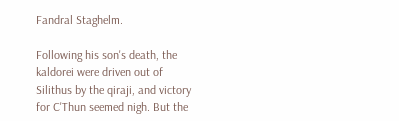Fandral Staghelm.

Following his son's death, the kaldorei were driven out of Silithus by the qiraji, and victory for C'Thun seemed nigh. But the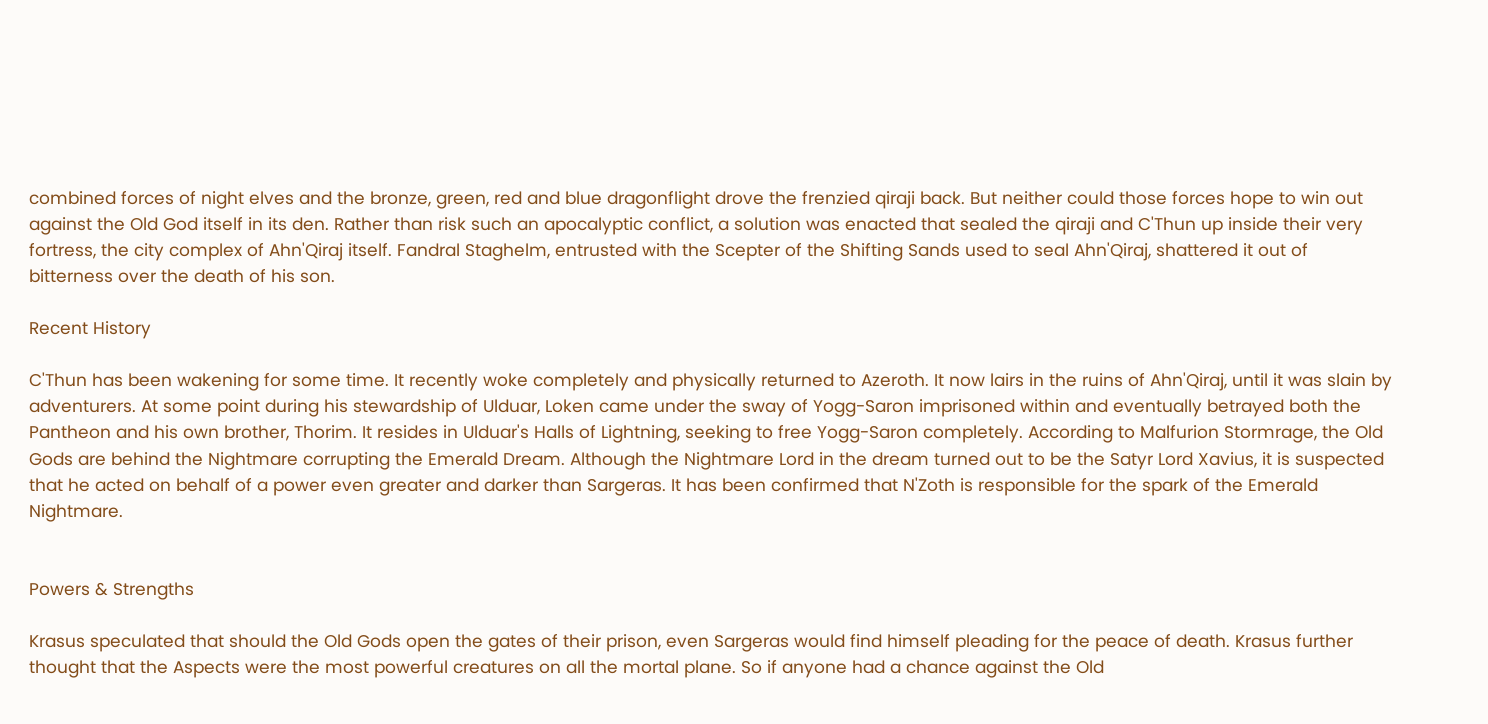combined forces of night elves and the bronze, green, red and blue dragonflight drove the frenzied qiraji back. But neither could those forces hope to win out against the Old God itself in its den. Rather than risk such an apocalyptic conflict, a solution was enacted that sealed the qiraji and C'Thun up inside their very fortress, the city complex of Ahn'Qiraj itself. Fandral Staghelm, entrusted with the Scepter of the Shifting Sands used to seal Ahn'Qiraj, shattered it out of bitterness over the death of his son.

Recent History

C'Thun has been wakening for some time. It recently woke completely and physically returned to Azeroth. It now lairs in the ruins of Ahn'Qiraj, until it was slain by adventurers. At some point during his stewardship of Ulduar, Loken came under the sway of Yogg-Saron imprisoned within and eventually betrayed both the Pantheon and his own brother, Thorim. It resides in Ulduar's Halls of Lightning, seeking to free Yogg-Saron completely. According to Malfurion Stormrage, the Old Gods are behind the Nightmare corrupting the Emerald Dream. Although the Nightmare Lord in the dream turned out to be the Satyr Lord Xavius, it is suspected that he acted on behalf of a power even greater and darker than Sargeras. It has been confirmed that N'Zoth is responsible for the spark of the Emerald Nightmare.


Powers & Strengths

Krasus speculated that should the Old Gods open the gates of their prison, even Sargeras would find himself pleading for the peace of death. Krasus further thought that the Aspects were the most powerful creatures on all the mortal plane. So if anyone had a chance against the Old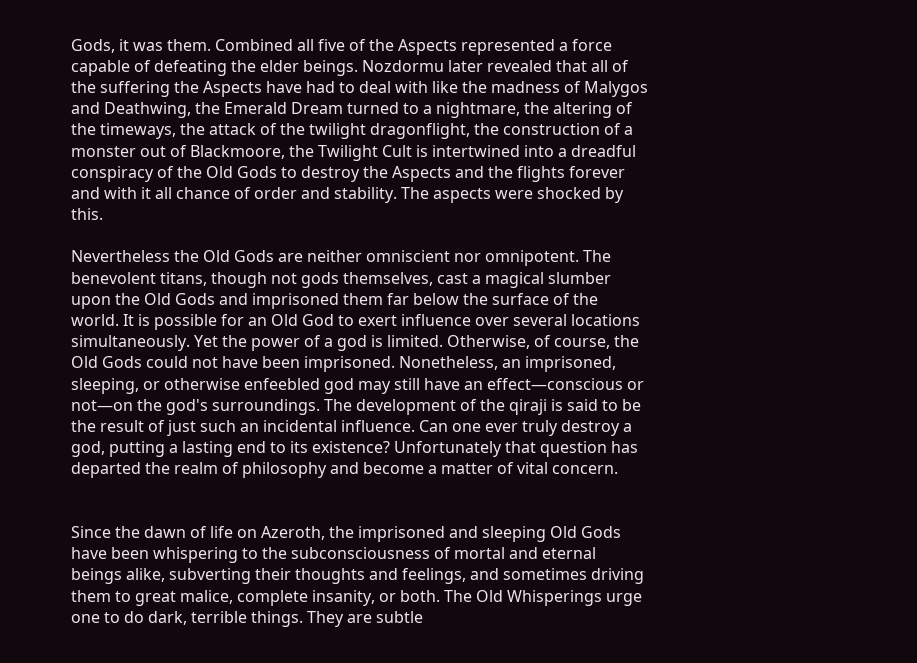Gods, it was them. Combined all five of the Aspects represented a force capable of defeating the elder beings. Nozdormu later revealed that all of the suffering the Aspects have had to deal with like the madness of Malygos and Deathwing, the Emerald Dream turned to a nightmare, the altering of the timeways, the attack of the twilight dragonflight, the construction of a monster out of Blackmoore, the Twilight Cult is intertwined into a dreadful conspiracy of the Old Gods to destroy the Aspects and the flights forever and with it all chance of order and stability. The aspects were shocked by this.

Nevertheless the Old Gods are neither omniscient nor omnipotent. The benevolent titans, though not gods themselves, cast a magical slumber upon the Old Gods and imprisoned them far below the surface of the world. It is possible for an Old God to exert influence over several locations simultaneously. Yet the power of a god is limited. Otherwise, of course, the Old Gods could not have been imprisoned. Nonetheless, an imprisoned, sleeping, or otherwise enfeebled god may still have an effect—conscious or not—on the god's surroundings. The development of the qiraji is said to be the result of just such an incidental influence. Can one ever truly destroy a god, putting a lasting end to its existence? Unfortunately that question has departed the realm of philosophy and become a matter of vital concern.


Since the dawn of life on Azeroth, the imprisoned and sleeping Old Gods have been whispering to the subconsciousness of mortal and eternal beings alike, subverting their thoughts and feelings, and sometimes driving them to great malice, complete insanity, or both. The Old Whisperings urge one to do dark, terrible things. They are subtle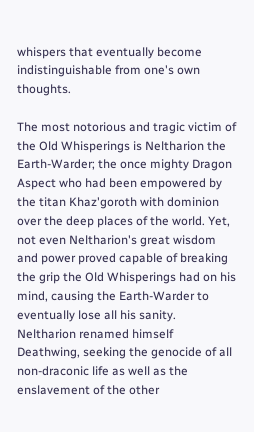whispers that eventually become indistinguishable from one's own thoughts.

The most notorious and tragic victim of the Old Whisperings is Neltharion the Earth-Warder; the once mighty Dragon Aspect who had been empowered by the titan Khaz'goroth with dominion over the deep places of the world. Yet, not even Neltharion's great wisdom and power proved capable of breaking the grip the Old Whisperings had on his mind, causing the Earth-Warder to eventually lose all his sanity. Neltharion renamed himself Deathwing, seeking the genocide of all non-draconic life as well as the enslavement of the other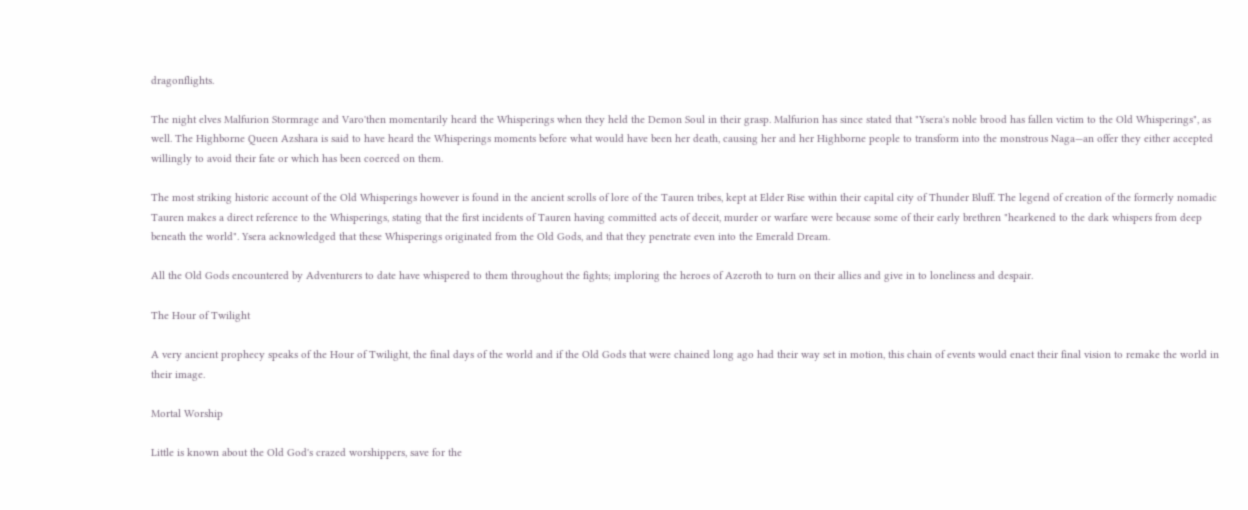dragonflights.

The night elves Malfurion Stormrage and Varo'then momentarily heard the Whisperings when they held the Demon Soul in their grasp. Malfurion has since stated that "Ysera's noble brood has fallen victim to the Old Whisperings", as well. The Highborne Queen Azshara is said to have heard the Whisperings moments before what would have been her death, causing her and her Highborne people to transform into the monstrous Naga—an offer they either accepted willingly to avoid their fate or which has been coerced on them.

The most striking historic account of the Old Whisperings however is found in the ancient scrolls of lore of the Tauren tribes, kept at Elder Rise within their capital city of Thunder Bluff. The legend of creation of the formerly nomadic Tauren makes a direct reference to the Whisperings, stating that the first incidents of Tauren having committed acts of deceit, murder or warfare were because some of their early brethren "hearkened to the dark whispers from deep beneath the world". Ysera acknowledged that these Whisperings originated from the Old Gods, and that they penetrate even into the Emerald Dream.

All the Old Gods encountered by Adventurers to date have whispered to them throughout the fights; imploring the heroes of Azeroth to turn on their allies and give in to loneliness and despair.

The Hour of Twilight

A very ancient prophecy speaks of the Hour of Twilight, the final days of the world and if the Old Gods that were chained long ago had their way set in motion, this chain of events would enact their final vision to remake the world in their image.

Mortal Worship

Little is known about the Old God's crazed worshippers, save for the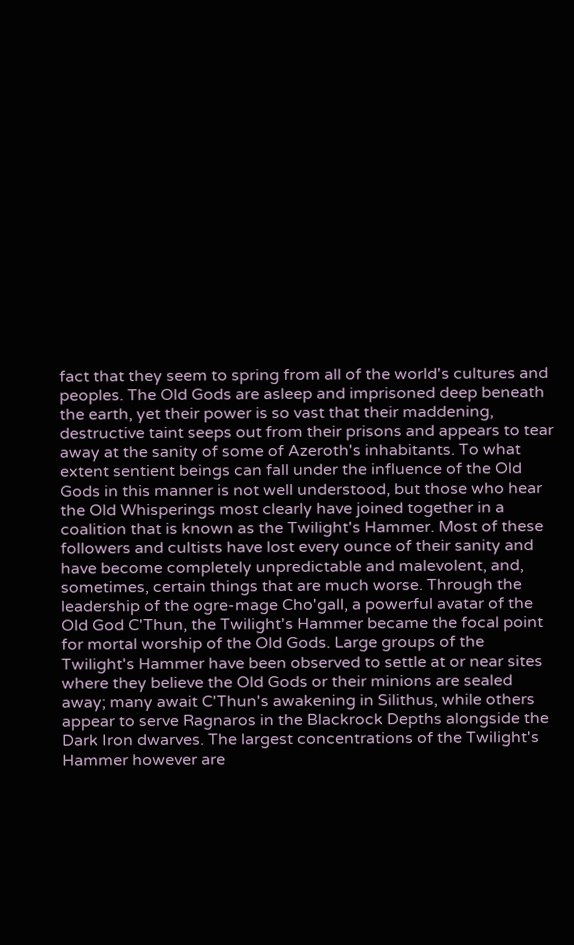fact that they seem to spring from all of the world's cultures and peoples. The Old Gods are asleep and imprisoned deep beneath the earth, yet their power is so vast that their maddening, destructive taint seeps out from their prisons and appears to tear away at the sanity of some of Azeroth's inhabitants. To what extent sentient beings can fall under the influence of the Old Gods in this manner is not well understood, but those who hear the Old Whisperings most clearly have joined together in a coalition that is known as the Twilight's Hammer. Most of these followers and cultists have lost every ounce of their sanity and have become completely unpredictable and malevolent, and, sometimes, certain things that are much worse. Through the leadership of the ogre-mage Cho'gall, a powerful avatar of the Old God C'Thun, the Twilight's Hammer became the focal point for mortal worship of the Old Gods. Large groups of the Twilight's Hammer have been observed to settle at or near sites where they believe the Old Gods or their minions are sealed away; many await C'Thun's awakening in Silithus, while others appear to serve Ragnaros in the Blackrock Depths alongside the Dark Iron dwarves. The largest concentrations of the Twilight's Hammer however are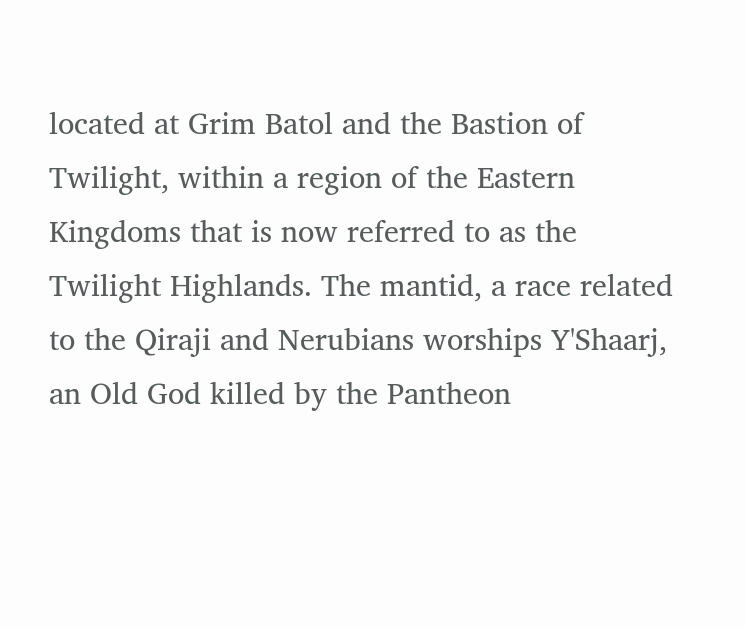located at Grim Batol and the Bastion of Twilight, within a region of the Eastern Kingdoms that is now referred to as the Twilight Highlands. The mantid, a race related to the Qiraji and Nerubians worships Y'Shaarj, an Old God killed by the Pantheon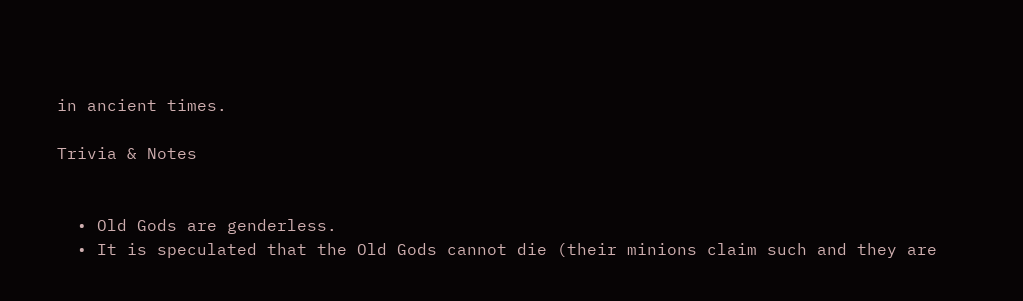in ancient times.

Trivia & Notes


  • Old Gods are genderless.
  • It is speculated that the Old Gods cannot die (their minions claim such and they are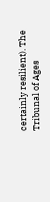certainly resilient). The Tribunal of Ages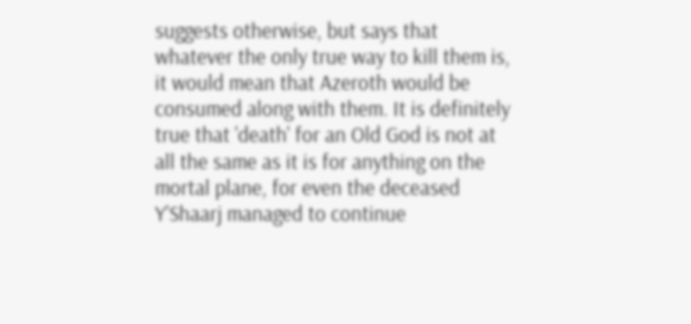suggests otherwise, but says that whatever the only true way to kill them is, it would mean that Azeroth would be consumed along with them. It is definitely true that 'death' for an Old God is not at all the same as it is for anything on the mortal plane, for even the deceased Y'Shaarj managed to continue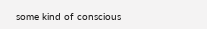some kind of conscious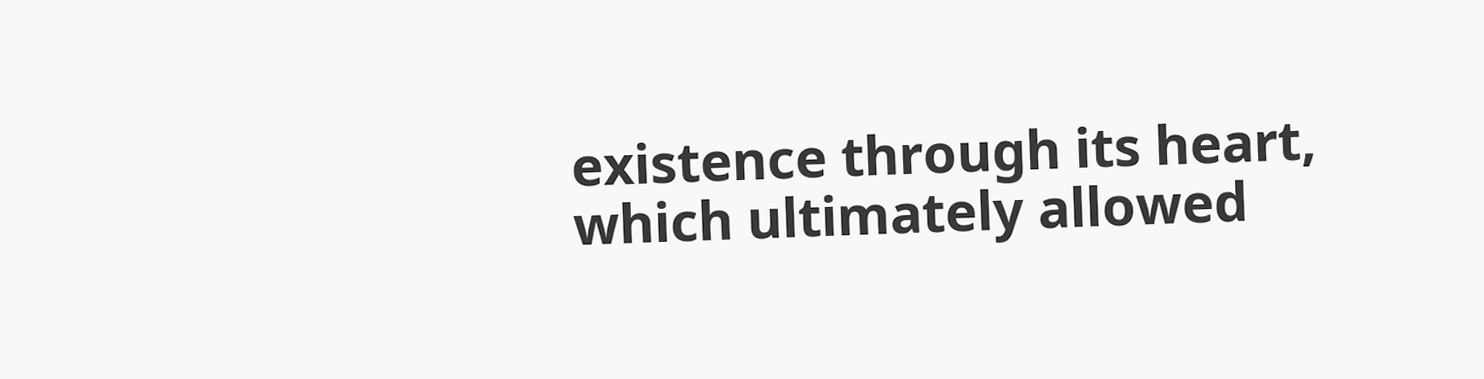existence through its heart, which ultimately allowed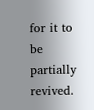for it to be partially revived.